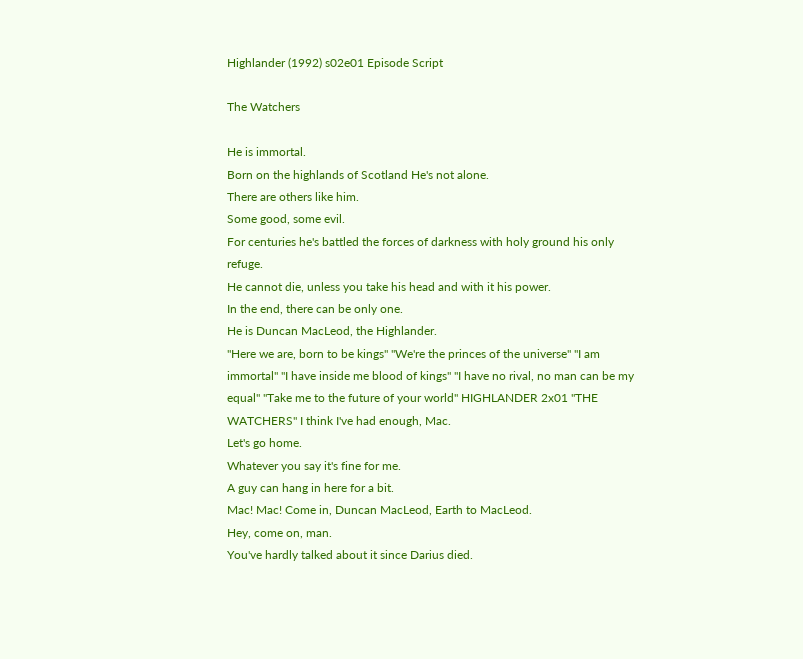Highlander (1992) s02e01 Episode Script

The Watchers

He is immortal.
Born on the highlands of Scotland He's not alone.
There are others like him.
Some good, some evil.
For centuries he's battled the forces of darkness with holy ground his only refuge.
He cannot die, unless you take his head and with it his power.
In the end, there can be only one.
He is Duncan MacLeod, the Highlander.
"Here we are, born to be kings" "We're the princes of the universe" "I am immortal" "I have inside me blood of kings" "I have no rival, no man can be my equal" "Take me to the future of your world" HIGHLANDER 2x01 "THE WATCHERS" I think I've had enough, Mac.
Let's go home.
Whatever you say it's fine for me.
A guy can hang in here for a bit.
Mac! Mac! Come in, Duncan MacLeod, Earth to MacLeod.
Hey, come on, man.
You've hardly talked about it since Darius died.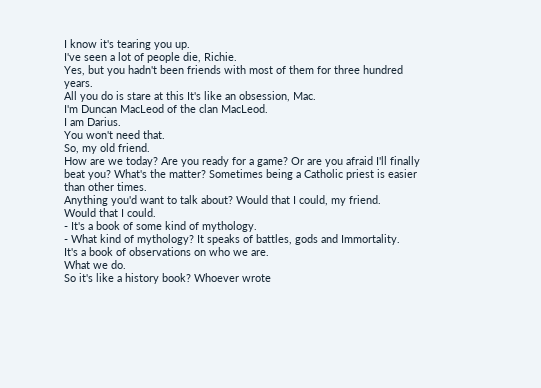I know it's tearing you up.
I've seen a lot of people die, Richie.
Yes, but you hadn't been friends with most of them for three hundred years.
All you do is stare at this It's like an obsession, Mac.
I'm Duncan MacLeod of the clan MacLeod.
I am Darius.
You won't need that.
So, my old friend.
How are we today? Are you ready for a game? Or are you afraid I'll finally beat you? What's the matter? Sometimes being a Catholic priest is easier than other times.
Anything you'd want to talk about? Would that I could, my friend.
Would that I could.
- It's a book of some kind of mythology.
- What kind of mythology? It speaks of battles, gods and Immortality.
It's a book of observations on who we are.
What we do.
So it's like a history book? Whoever wrote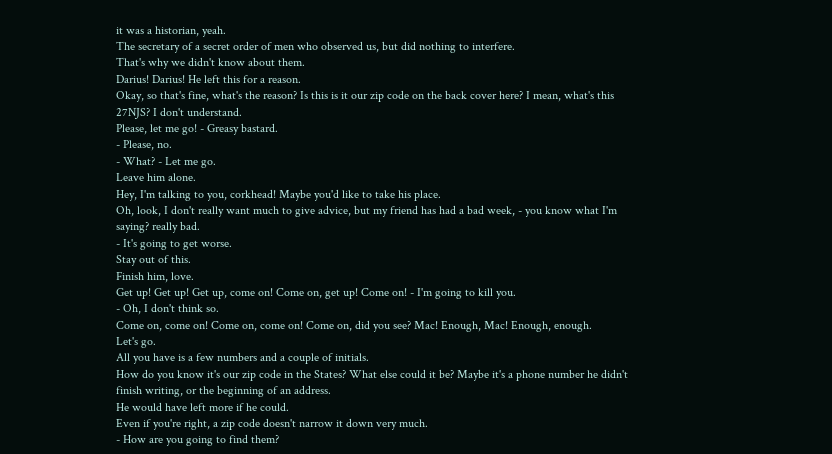it was a historian, yeah.
The secretary of a secret order of men who observed us, but did nothing to interfere.
That's why we didn't know about them.
Darius! Darius! He left this for a reason.
Okay, so that's fine, what's the reason? Is this is it our zip code on the back cover here? I mean, what's this 27NJS? I don't understand.
Please, let me go! - Greasy bastard.
- Please, no.
- What? - Let me go.
Leave him alone.
Hey, I'm talking to you, corkhead! Maybe you'd like to take his place.
Oh, look, I don't really want much to give advice, but my friend has had a bad week, - you know what I'm saying? really bad.
- It's going to get worse.
Stay out of this.
Finish him, love.
Get up! Get up! Get up, come on! Come on, get up! Come on! - I'm going to kill you.
- Oh, I don't think so.
Come on, come on! Come on, come on! Come on, did you see? Mac! Enough, Mac! Enough, enough.
Let's go.
All you have is a few numbers and a couple of initials.
How do you know it's our zip code in the States? What else could it be? Maybe it's a phone number he didn't finish writing, or the beginning of an address.
He would have left more if he could.
Even if you're right, a zip code doesn't narrow it down very much.
- How are you going to find them?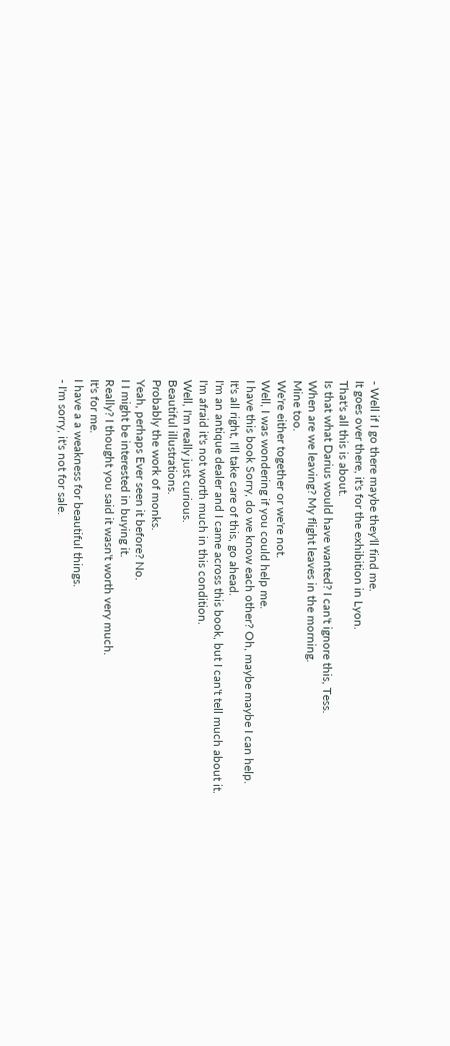- Well if I go there maybe they'll find me.
It goes over there, it's for the exhibition in Lyon.
That's all this is about.
Is that what Darius would have wanted? I can't ignore this, Tess.
When are we leaving? My flight leaves in the morning.
Mine too.
We're either together or we're not.
Well, I was wondering if you could help me.
I have this book Sorry, do we know each other? Oh, maybe maybe I can help.
It's all right, I'll take care of this, go ahead.
I'm an antique dealer and I came across this book, but I can't tell much about it.
I'm afraid it's not worth much in this condition.
Well, I'm really just curious.
Beautiful illustrations.
Probably the work of monks.
Yeah, perhaps Ever seen it before? No.
I I might be interested in buying it.
Really? I thought you said it wasn't worth very much.
It's for me.
I have a a weakness for beautiful things.
- I'm sorry, it's not for sale.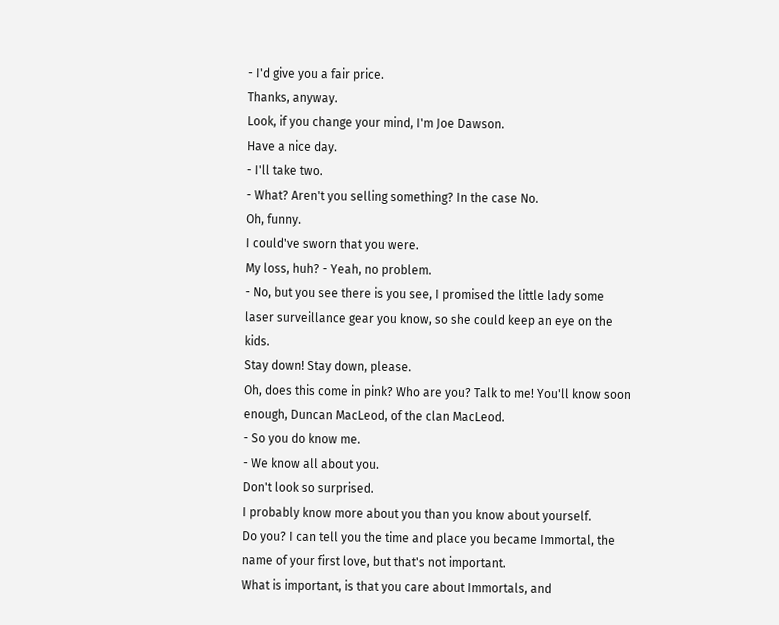- I'd give you a fair price.
Thanks, anyway.
Look, if you change your mind, I'm Joe Dawson.
Have a nice day.
- I'll take two.
- What? Aren't you selling something? In the case No.
Oh, funny.
I could've sworn that you were.
My loss, huh? - Yeah, no problem.
- No, but you see there is you see, I promised the little lady some laser surveillance gear you know, so she could keep an eye on the kids.
Stay down! Stay down, please.
Oh, does this come in pink? Who are you? Talk to me! You'll know soon enough, Duncan MacLeod, of the clan MacLeod.
- So you do know me.
- We know all about you.
Don't look so surprised.
I probably know more about you than you know about yourself.
Do you? I can tell you the time and place you became Immortal, the name of your first love, but that's not important.
What is important, is that you care about Immortals, and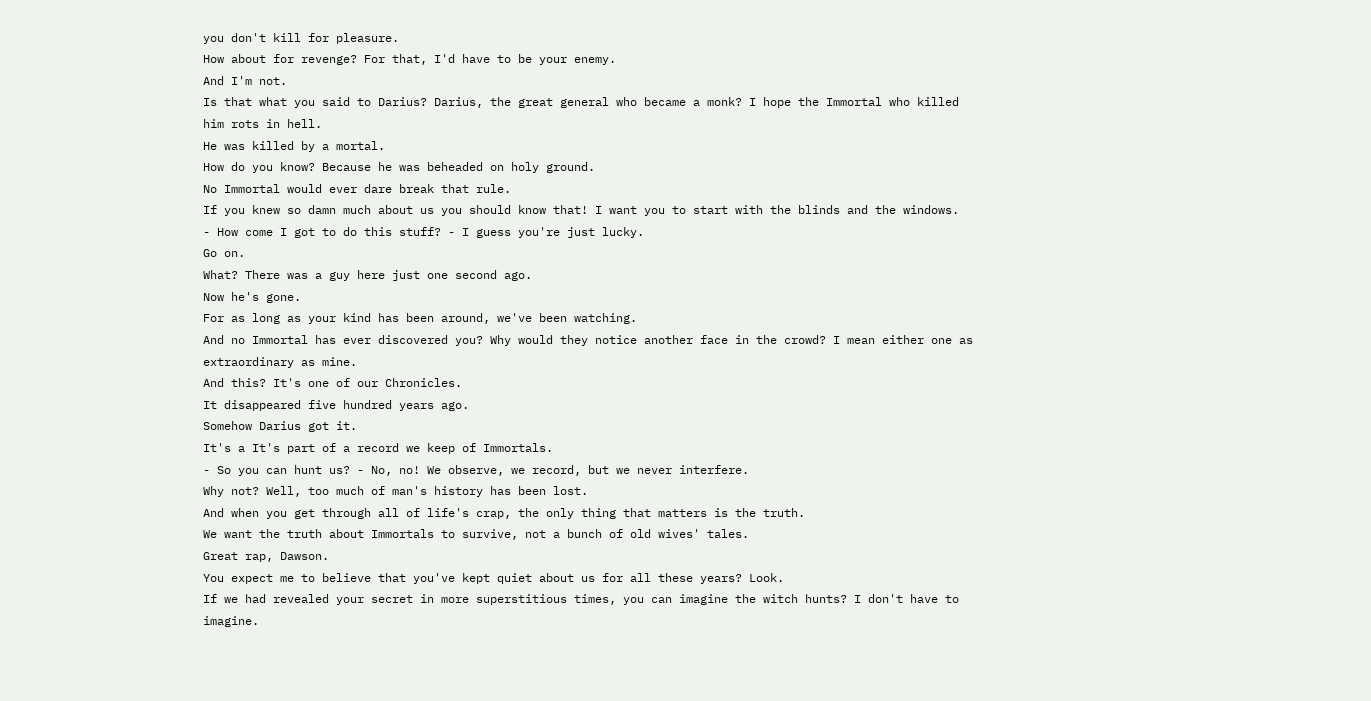you don't kill for pleasure.
How about for revenge? For that, I'd have to be your enemy.
And I'm not.
Is that what you said to Darius? Darius, the great general who became a monk? I hope the Immortal who killed him rots in hell.
He was killed by a mortal.
How do you know? Because he was beheaded on holy ground.
No Immortal would ever dare break that rule.
If you knew so damn much about us you should know that! I want you to start with the blinds and the windows.
- How come I got to do this stuff? - I guess you're just lucky.
Go on.
What? There was a guy here just one second ago.
Now he's gone.
For as long as your kind has been around, we've been watching.
And no Immortal has ever discovered you? Why would they notice another face in the crowd? I mean either one as extraordinary as mine.
And this? It's one of our Chronicles.
It disappeared five hundred years ago.
Somehow Darius got it.
It's a It's part of a record we keep of Immortals.
- So you can hunt us? - No, no! We observe, we record, but we never interfere.
Why not? Well, too much of man's history has been lost.
And when you get through all of life's crap, the only thing that matters is the truth.
We want the truth about Immortals to survive, not a bunch of old wives' tales.
Great rap, Dawson.
You expect me to believe that you've kept quiet about us for all these years? Look.
If we had revealed your secret in more superstitious times, you can imagine the witch hunts? I don't have to imagine.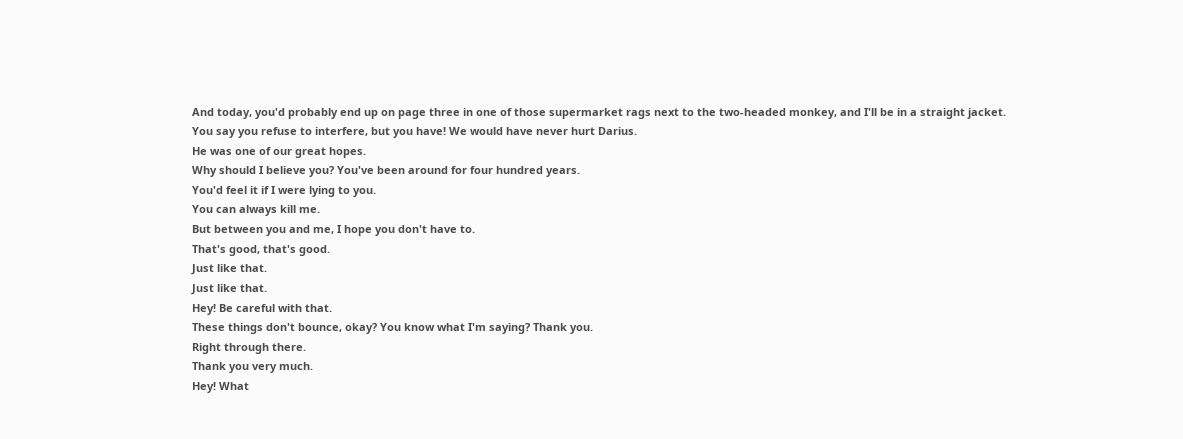And today, you'd probably end up on page three in one of those supermarket rags next to the two-headed monkey, and I'll be in a straight jacket.
You say you refuse to interfere, but you have! We would have never hurt Darius.
He was one of our great hopes.
Why should I believe you? You've been around for four hundred years.
You'd feel it if I were lying to you.
You can always kill me.
But between you and me, I hope you don't have to.
That's good, that's good.
Just like that.
Just like that.
Hey! Be careful with that.
These things don't bounce, okay? You know what I'm saying? Thank you.
Right through there.
Thank you very much.
Hey! What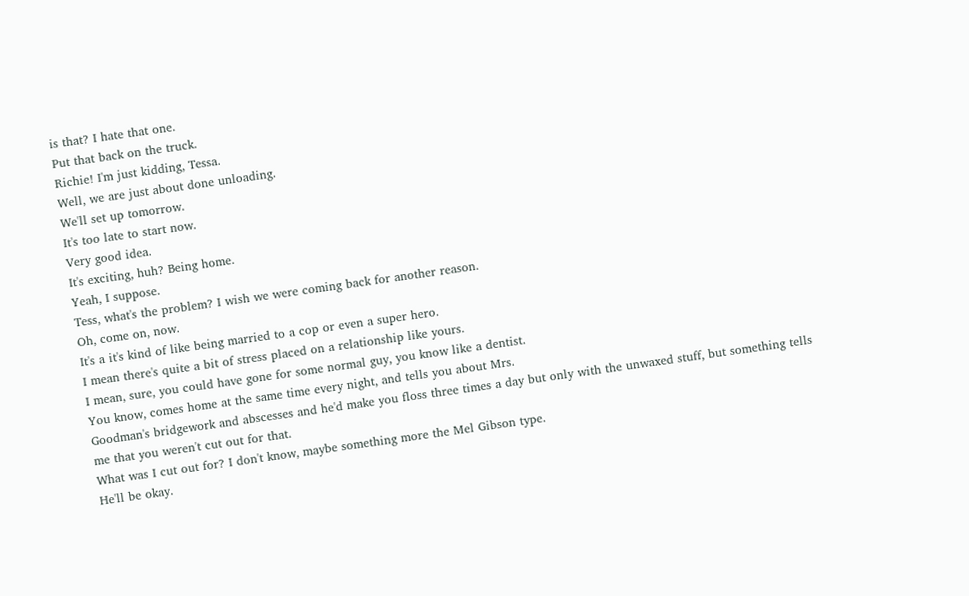is that? I hate that one.
Put that back on the truck.
Richie! I'm just kidding, Tessa.
Well, we are just about done unloading.
We'll set up tomorrow.
It's too late to start now.
Very good idea.
It's exciting, huh? Being home.
Yeah, I suppose.
Tess, what's the problem? I wish we were coming back for another reason.
Oh, come on, now.
It's a it's kind of like being married to a cop or even a super hero.
I mean there's quite a bit of stress placed on a relationship like yours.
I mean, sure, you could have gone for some normal guy, you know like a dentist.
You know, comes home at the same time every night, and tells you about Mrs.
Goodman's bridgework and abscesses and he'd make you floss three times a day but only with the unwaxed stuff, but something tells me that you weren't cut out for that.
What was I cut out for? I don't know, maybe something more the Mel Gibson type.
He'll be okay.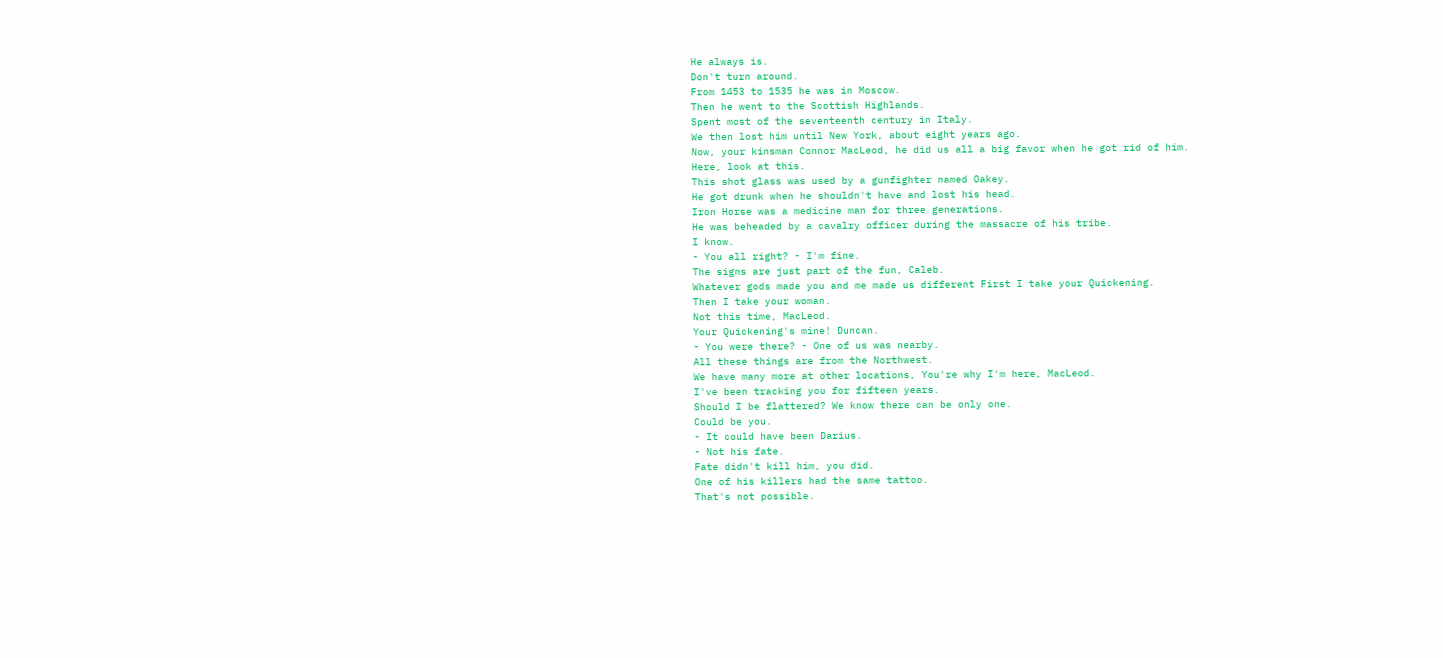He always is.
Don't turn around.
From 1453 to 1535 he was in Moscow.
Then he went to the Scottish Highlands.
Spent most of the seventeenth century in Italy.
We then lost him until New York, about eight years ago.
Now, your kinsman Connor MacLeod, he did us all a big favor when he got rid of him.
Here, look at this.
This shot glass was used by a gunfighter named Oakey.
He got drunk when he shouldn't have and lost his head.
Iron Horse was a medicine man for three generations.
He was beheaded by a cavalry officer during the massacre of his tribe.
I know.
- You all right? - I'm fine.
The signs are just part of the fun, Caleb.
Whatever gods made you and me made us different First I take your Quickening.
Then I take your woman.
Not this time, MacLeod.
Your Quickening's mine! Duncan.
- You were there? - One of us was nearby.
All these things are from the Northwest.
We have many more at other locations, You're why I'm here, MacLeod.
I've been tracking you for fifteen years.
Should I be flattered? We know there can be only one.
Could be you.
- It could have been Darius.
- Not his fate.
Fate didn't kill him, you did.
One of his killers had the same tattoo.
That's not possible.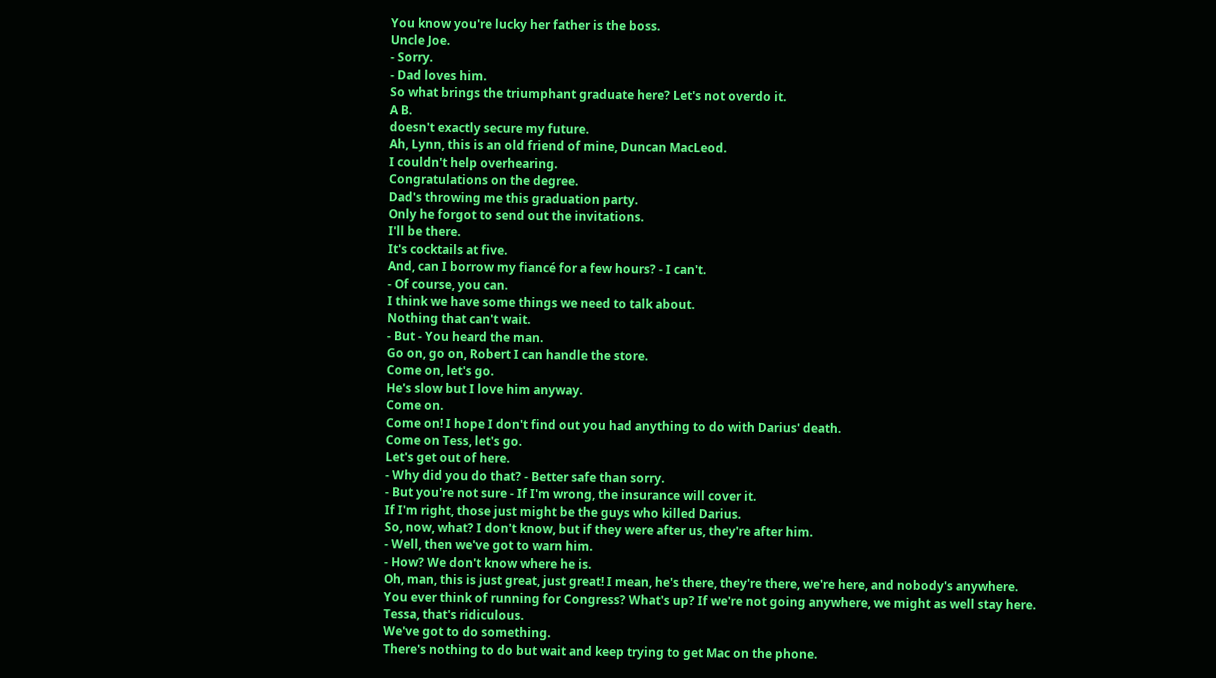You know you're lucky her father is the boss.
Uncle Joe.
- Sorry.
- Dad loves him.
So what brings the triumphant graduate here? Let's not overdo it.
A B.
doesn't exactly secure my future.
Ah, Lynn, this is an old friend of mine, Duncan MacLeod.
I couldn't help overhearing.
Congratulations on the degree.
Dad's throwing me this graduation party.
Only he forgot to send out the invitations.
I'll be there.
It's cocktails at five.
And, can I borrow my fiancé for a few hours? - I can't.
- Of course, you can.
I think we have some things we need to talk about.
Nothing that can't wait.
- But - You heard the man.
Go on, go on, Robert I can handle the store.
Come on, let's go.
He's slow but I love him anyway.
Come on.
Come on! I hope I don't find out you had anything to do with Darius' death.
Come on Tess, let's go.
Let's get out of here.
- Why did you do that? - Better safe than sorry.
- But you're not sure - If I'm wrong, the insurance will cover it.
If I'm right, those just might be the guys who killed Darius.
So, now, what? I don't know, but if they were after us, they're after him.
- Well, then we've got to warn him.
- How? We don't know where he is.
Oh, man, this is just great, just great! I mean, he's there, they're there, we're here, and nobody's anywhere.
You ever think of running for Congress? What's up? If we're not going anywhere, we might as well stay here.
Tessa, that's ridiculous.
We've got to do something.
There's nothing to do but wait and keep trying to get Mac on the phone.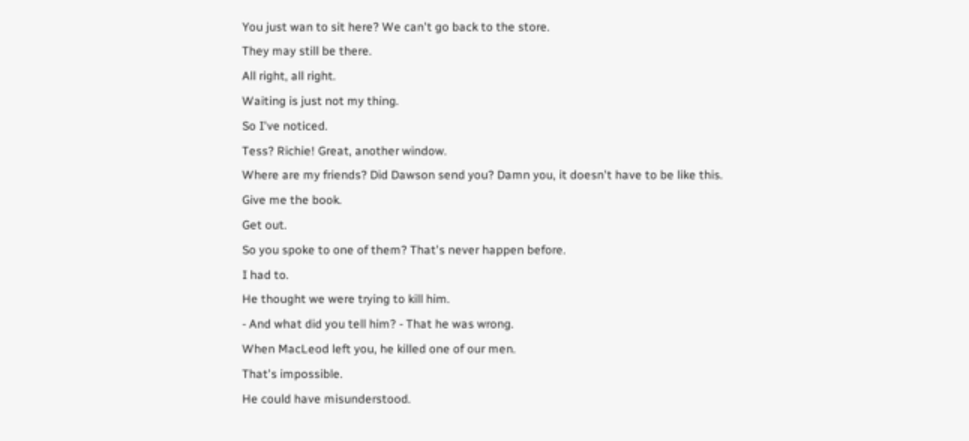You just wan to sit here? We can't go back to the store.
They may still be there.
All right, all right.
Waiting is just not my thing.
So I've noticed.
Tess? Richie! Great, another window.
Where are my friends? Did Dawson send you? Damn you, it doesn't have to be like this.
Give me the book.
Get out.
So you spoke to one of them? That's never happen before.
I had to.
He thought we were trying to kill him.
- And what did you tell him? - That he was wrong.
When MacLeod left you, he killed one of our men.
That's impossible.
He could have misunderstood.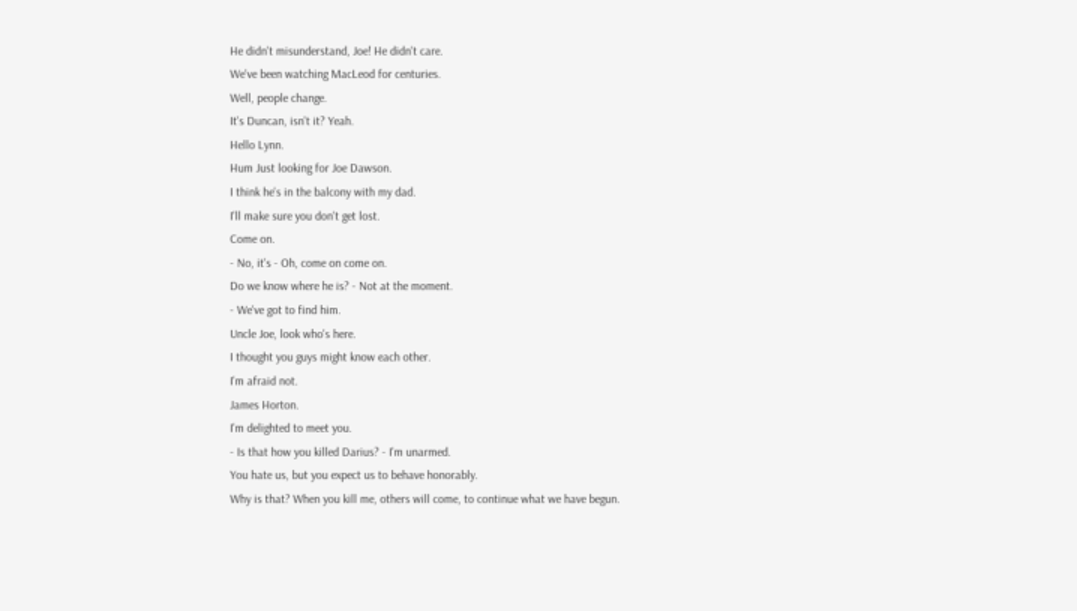He didn't misunderstand, Joe! He didn't care.
We've been watching MacLeod for centuries.
Well, people change.
It's Duncan, isn't it? Yeah.
Hello Lynn.
Hum Just looking for Joe Dawson.
I think he's in the balcony with my dad.
I'll make sure you don't get lost.
Come on.
- No, it's - Oh, come on come on.
Do we know where he is? - Not at the moment.
- We've got to find him.
Uncle Joe, look who's here.
I thought you guys might know each other.
I'm afraid not.
James Horton.
I'm delighted to meet you.
- Is that how you killed Darius? - I'm unarmed.
You hate us, but you expect us to behave honorably.
Why is that? When you kill me, others will come, to continue what we have begun.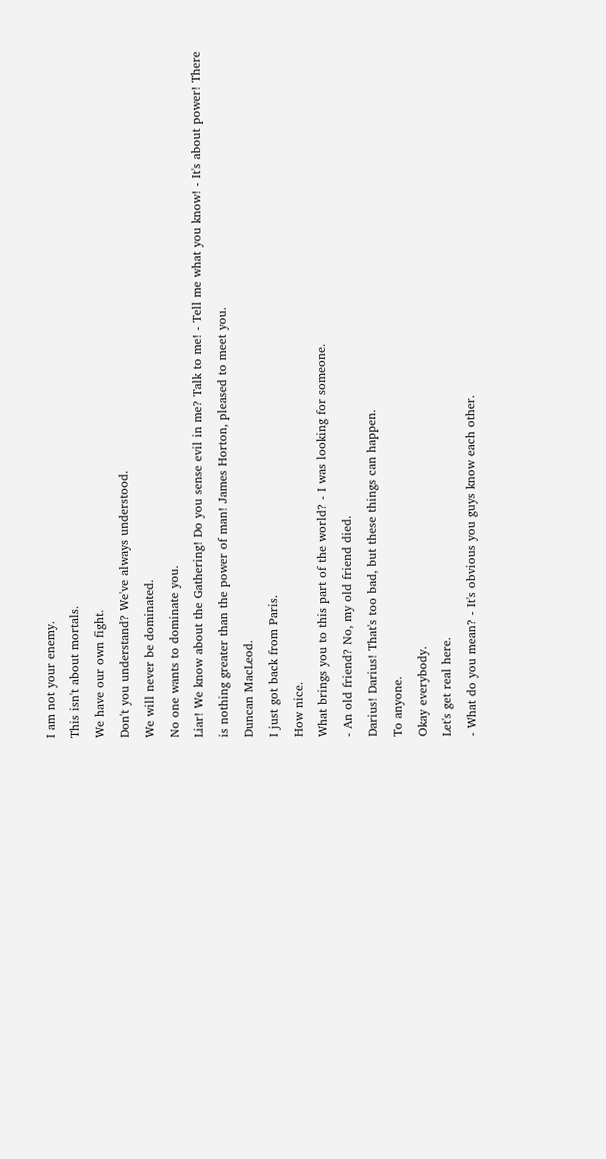I am not your enemy.
This isn't about mortals.
We have our own fight.
Don't you understand? We've always understood.
We will never be dominated.
No one wants to dominate you.
Liar! We know about the Gathering! Do you sense evil in me? Talk to me! - Tell me what you know! - It's about power! There is nothing greater than the power of man! James Horton, pleased to meet you.
Duncan MacLeod.
I just got back from Paris.
How nice.
What brings you to this part of the world? - I was looking for someone.
- An old friend? No, my old friend died.
Darius! Darius! That's too bad, but these things can happen.
To anyone.
Okay everybody.
Let's get real here.
- What do you mean? - It's obvious you guys know each other.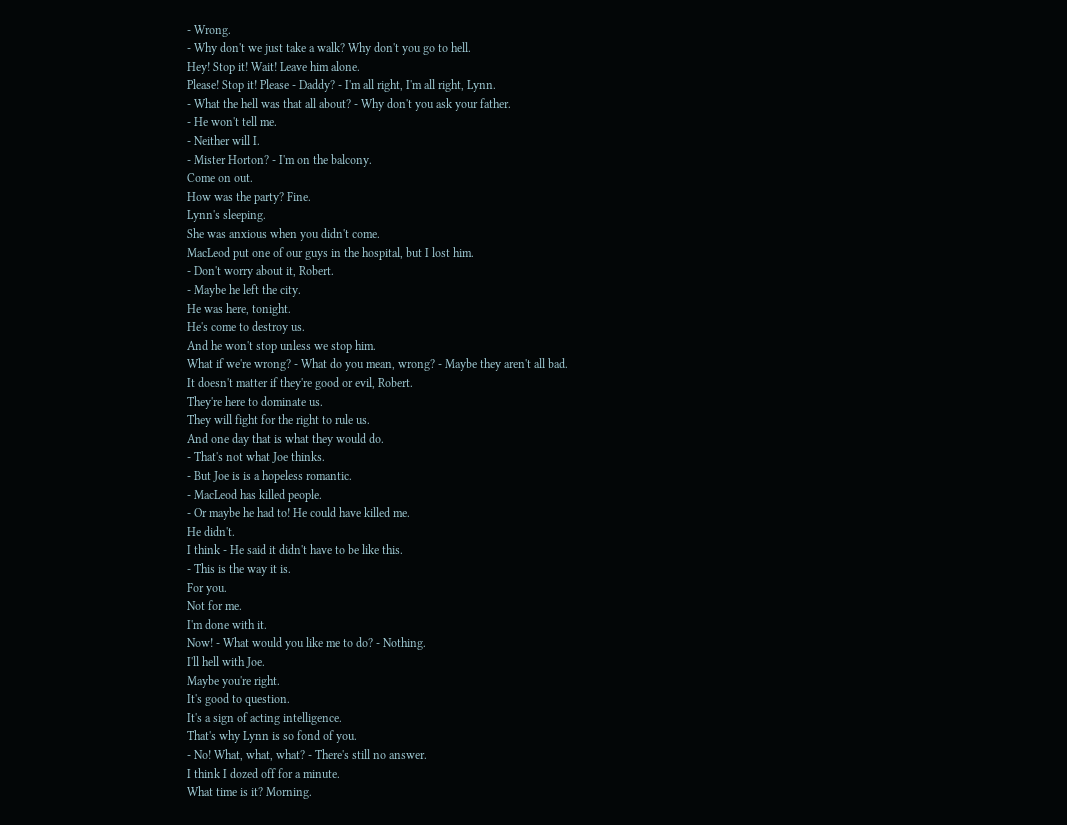- Wrong.
- Why don't we just take a walk? Why don't you go to hell.
Hey! Stop it! Wait! Leave him alone.
Please! Stop it! Please - Daddy? - I'm all right, I'm all right, Lynn.
- What the hell was that all about? - Why don't you ask your father.
- He won't tell me.
- Neither will I.
- Mister Horton? - I'm on the balcony.
Come on out.
How was the party? Fine.
Lynn's sleeping.
She was anxious when you didn't come.
MacLeod put one of our guys in the hospital, but I lost him.
- Don't worry about it, Robert.
- Maybe he left the city.
He was here, tonight.
He's come to destroy us.
And he won't stop unless we stop him.
What if we're wrong? - What do you mean, wrong? - Maybe they aren't all bad.
It doesn't matter if they're good or evil, Robert.
They're here to dominate us.
They will fight for the right to rule us.
And one day that is what they would do.
- That's not what Joe thinks.
- But Joe is is a hopeless romantic.
- MacLeod has killed people.
- Or maybe he had to! He could have killed me.
He didn't.
I think - He said it didn't have to be like this.
- This is the way it is.
For you.
Not for me.
I'm done with it.
Now! - What would you like me to do? - Nothing.
I'll hell with Joe.
Maybe you're right.
It's good to question.
It's a sign of acting intelligence.
That's why Lynn is so fond of you.
- No! What, what, what? - There's still no answer.
I think I dozed off for a minute.
What time is it? Morning.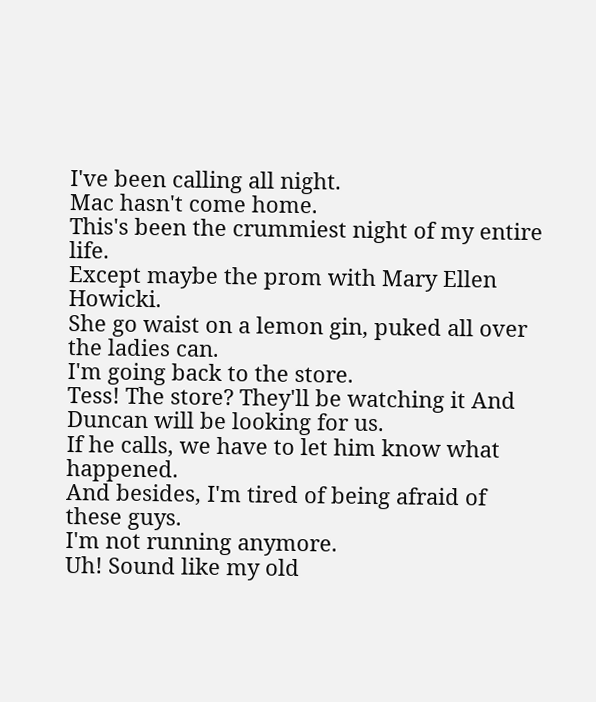I've been calling all night.
Mac hasn't come home.
This's been the crummiest night of my entire life.
Except maybe the prom with Mary Ellen Howicki.
She go waist on a lemon gin, puked all over the ladies can.
I'm going back to the store.
Tess! The store? They'll be watching it And Duncan will be looking for us.
If he calls, we have to let him know what happened.
And besides, I'm tired of being afraid of these guys.
I'm not running anymore.
Uh! Sound like my old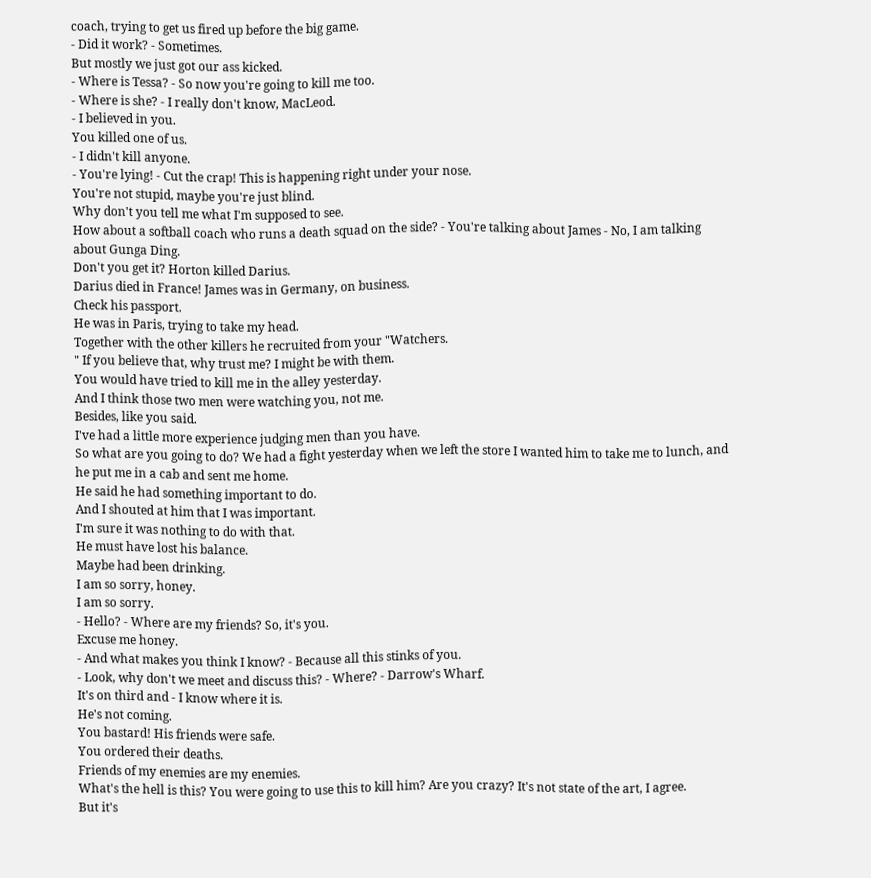coach, trying to get us fired up before the big game.
- Did it work? - Sometimes.
But mostly we just got our ass kicked.
- Where is Tessa? - So now you're going to kill me too.
- Where is she? - I really don't know, MacLeod.
- I believed in you.
You killed one of us.
- I didn't kill anyone.
- You're lying! - Cut the crap! This is happening right under your nose.
You're not stupid, maybe you're just blind.
Why don't you tell me what I'm supposed to see.
How about a softball coach who runs a death squad on the side? - You're talking about James - No, I am talking about Gunga Ding.
Don't you get it? Horton killed Darius.
Darius died in France! James was in Germany, on business.
Check his passport.
He was in Paris, trying to take my head.
Together with the other killers he recruited from your "Watchers.
" If you believe that, why trust me? I might be with them.
You would have tried to kill me in the alley yesterday.
And I think those two men were watching you, not me.
Besides, like you said.
I've had a little more experience judging men than you have.
So what are you going to do? We had a fight yesterday when we left the store I wanted him to take me to lunch, and he put me in a cab and sent me home.
He said he had something important to do.
And I shouted at him that I was important.
I'm sure it was nothing to do with that.
He must have lost his balance.
Maybe had been drinking.
I am so sorry, honey.
I am so sorry.
- Hello? - Where are my friends? So, it's you.
Excuse me honey.
- And what makes you think I know? - Because all this stinks of you.
- Look, why don't we meet and discuss this? - Where? - Darrow's Wharf.
It's on third and - I know where it is.
He's not coming.
You bastard! His friends were safe.
You ordered their deaths.
Friends of my enemies are my enemies.
What's the hell is this? You were going to use this to kill him? Are you crazy? It's not state of the art, I agree.
But it's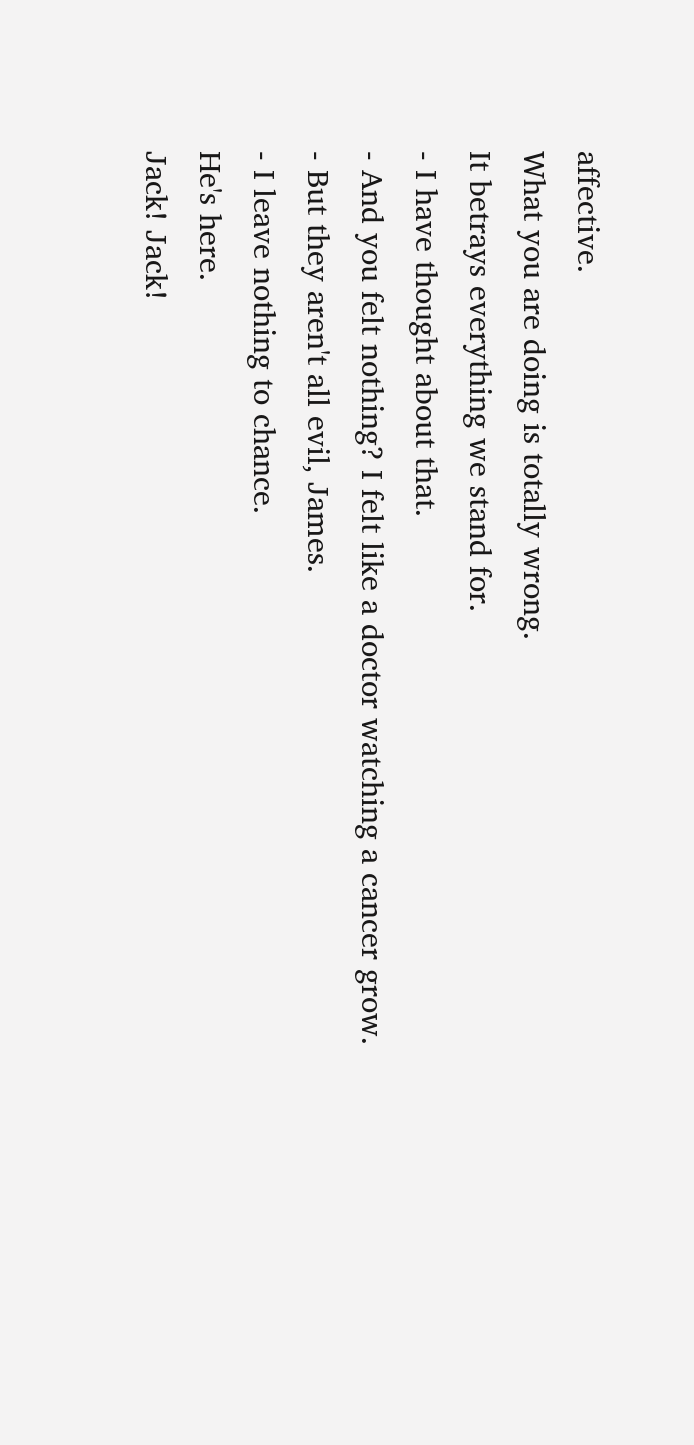affective.
What you are doing is totally wrong.
It betrays everything we stand for.
- I have thought about that.
- And you felt nothing? I felt like a doctor watching a cancer grow.
- But they aren't all evil, James.
- I leave nothing to chance.
He's here.
Jack! Jack!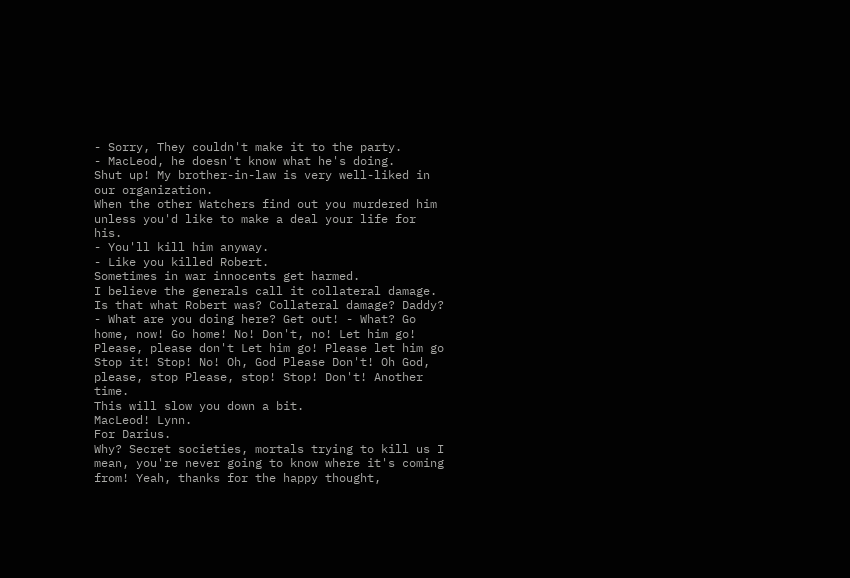- Sorry, They couldn't make it to the party.
- MacLeod, he doesn't know what he's doing.
Shut up! My brother-in-law is very well-liked in our organization.
When the other Watchers find out you murdered him unless you'd like to make a deal your life for his.
- You'll kill him anyway.
- Like you killed Robert.
Sometimes in war innocents get harmed.
I believe the generals call it collateral damage.
Is that what Robert was? Collateral damage? Daddy? - What are you doing here? Get out! - What? Go home, now! Go home! No! Don't, no! Let him go! Please, please don't Let him go! Please let him go Stop it! Stop! No! Oh, God Please Don't! Oh God, please, stop Please, stop! Stop! Don't! Another time.
This will slow you down a bit.
MacLeod! Lynn.
For Darius.
Why? Secret societies, mortals trying to kill us I mean, you're never going to know where it's coming from! Yeah, thanks for the happy thought,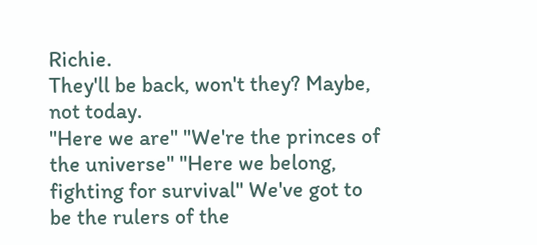Richie.
They'll be back, won't they? Maybe, not today.
"Here we are" "We're the princes of the universe" "Here we belong, fighting for survival" We've got to be the rulers of the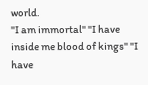world.
"I am immortal" "I have inside me blood of kings" "I have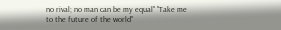no rival; no man can be my equal" "Take me to the future of the world"